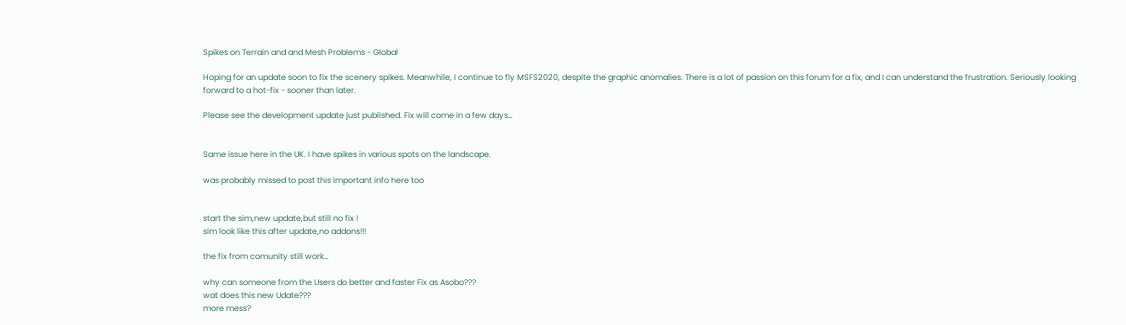Spikes on Terrain and and Mesh Problems - Global

Hoping for an update soon to fix the scenery spikes. Meanwhile, I continue to fly MSFS2020, despite the graphic anomalies. There is a lot of passion on this forum for a fix, and I can understand the frustration. Seriously looking forward to a hot-fix - sooner than later.

Please see the development update just published. Fix will come in a few days…


Same issue here in the UK. I have spikes in various spots on the landscape.

was probably missed to post this important info here too


start the sim,new update,but still no fix !
sim look like this after update,no addons!!!

the fix from comunity still work…

why can someone from the Users do better and faster Fix as Asobo???
wat does this new Udate???
more mess?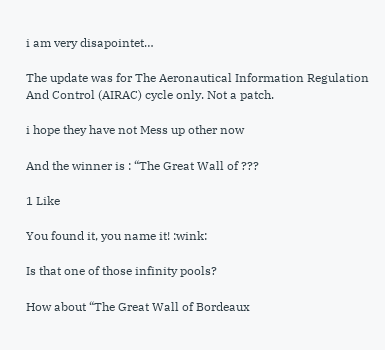i am very disapointet…

The update was for The Aeronautical Information Regulation And Control (AIRAC) cycle only. Not a patch.

i hope they have not Mess up other now

And the winner is : “The Great Wall of ???

1 Like

You found it, you name it! :wink:

Is that one of those infinity pools?

How about “The Great Wall of Bordeaux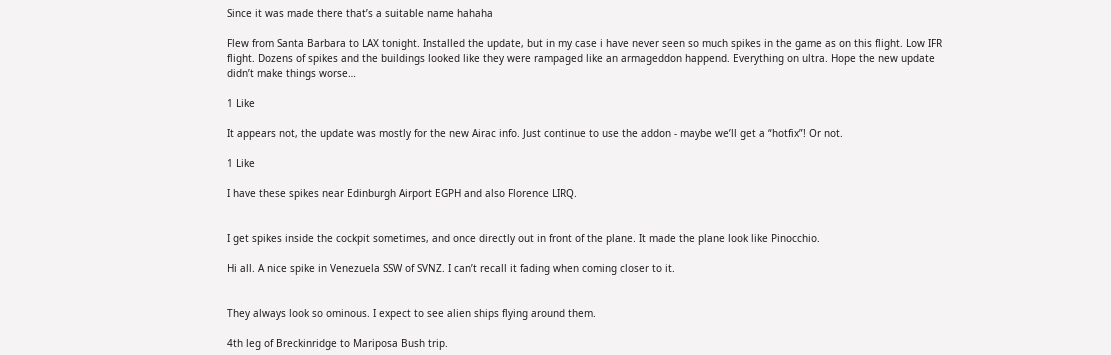Since it was made there that’s a suitable name hahaha

Flew from Santa Barbara to LAX tonight. Installed the update, but in my case i have never seen so much spikes in the game as on this flight. Low IFR flight. Dozens of spikes and the buildings looked like they were rampaged like an armageddon happend. Everything on ultra. Hope the new update didn’t make things worse…

1 Like

It appears not, the update was mostly for the new Airac info. Just continue to use the addon - maybe we’ll get a “hotfix”! Or not.

1 Like

I have these spikes near Edinburgh Airport EGPH and also Florence LIRQ.


I get spikes inside the cockpit sometimes, and once directly out in front of the plane. It made the plane look like Pinocchio.

Hi all. A nice spike in Venezuela SSW of SVNZ. I can’t recall it fading when coming closer to it.


They always look so ominous. I expect to see alien ships flying around them.

4th leg of Breckinridge to Mariposa Bush trip.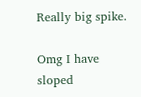Really big spike.

Omg I have sloped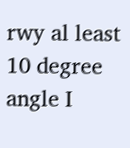rwy al least 10 degree angle I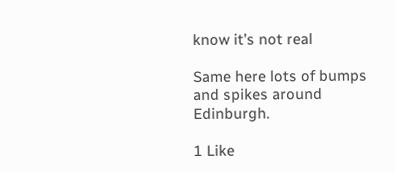know it’s not real

Same here lots of bumps and spikes around Edinburgh.

1 Like